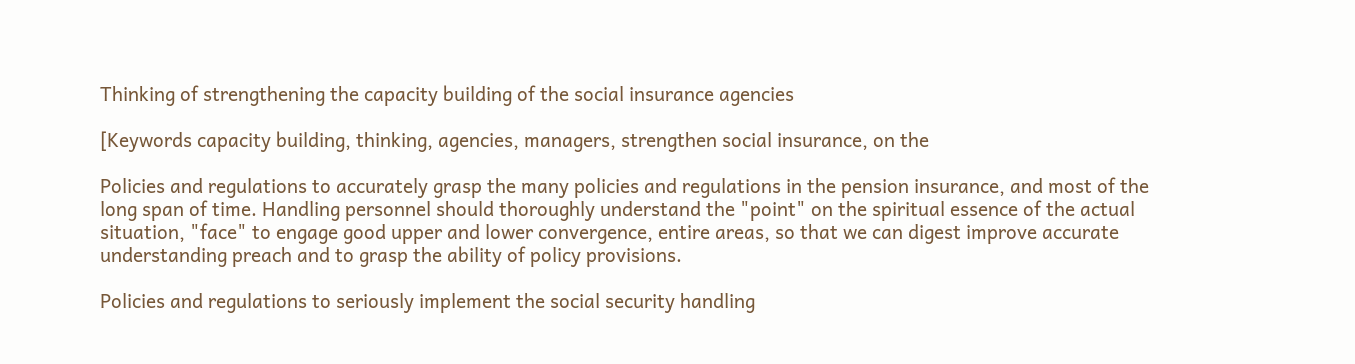Thinking of strengthening the capacity building of the social insurance agencies

[Keywords capacity building, thinking, agencies, managers, strengthen social insurance, on the

Policies and regulations to accurately grasp the many policies and regulations in the pension insurance, and most of the long span of time. Handling personnel should thoroughly understand the "point" on the spiritual essence of the actual situation, "face" to engage good upper and lower convergence, entire areas, so that we can digest improve accurate understanding preach and to grasp the ability of policy provisions.

Policies and regulations to seriously implement the social security handling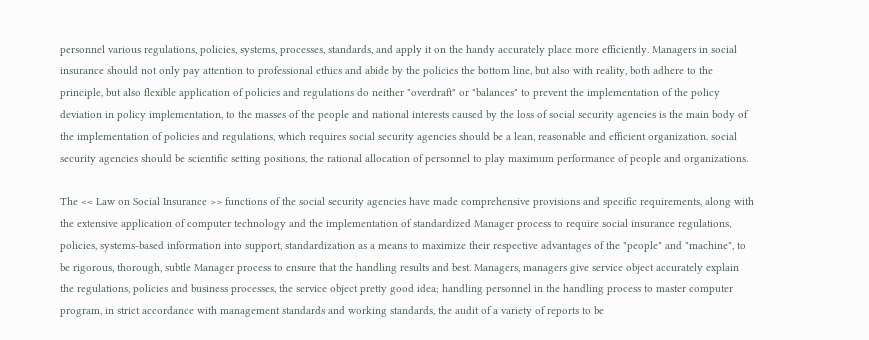personnel various regulations, policies, systems, processes, standards, and apply it on the handy accurately place more efficiently. Managers in social insurance should not only pay attention to professional ethics and abide by the policies the bottom line, but also with reality, both adhere to the principle, but also flexible application of policies and regulations do neither "overdraft" or "balances" to prevent the implementation of the policy deviation in policy implementation, to the masses of the people and national interests caused by the loss of social security agencies is the main body of the implementation of policies and regulations, which requires social security agencies should be a lean, reasonable and efficient organization. social security agencies should be scientific setting positions, the rational allocation of personnel to play maximum performance of people and organizations.

The << Law on Social Insurance >> functions of the social security agencies have made comprehensive provisions and specific requirements, along with the extensive application of computer technology and the implementation of standardized Manager process to require social insurance regulations, policies, systems-based information into support, standardization as a means to maximize their respective advantages of the "people" and "machine", to be rigorous, thorough, subtle Manager process to ensure that the handling results and best. Managers, managers give service object accurately explain the regulations, policies and business processes, the service object pretty good idea; handling personnel in the handling process to master computer program, in strict accordance with management standards and working standards, the audit of a variety of reports to be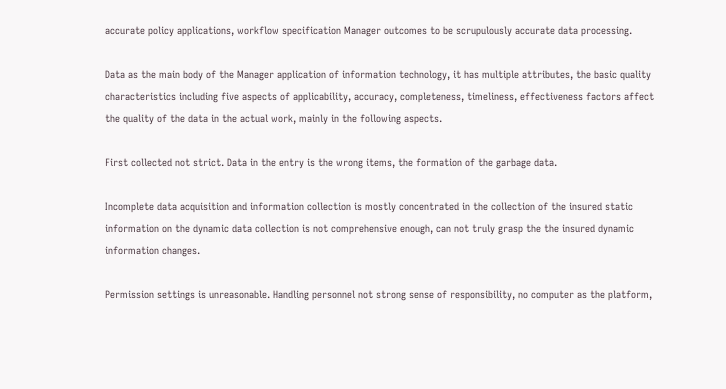accurate policy applications, workflow specification Manager outcomes to be scrupulously accurate data processing.

Data as the main body of the Manager application of information technology, it has multiple attributes, the basic quality characteristics including five aspects of applicability, accuracy, completeness, timeliness, effectiveness factors affect the quality of the data in the actual work, mainly in the following aspects.

First collected not strict. Data in the entry is the wrong items, the formation of the garbage data.

Incomplete data acquisition and information collection is mostly concentrated in the collection of the insured static information on the dynamic data collection is not comprehensive enough, can not truly grasp the the insured dynamic information changes.

Permission settings is unreasonable. Handling personnel not strong sense of responsibility, no computer as the platform,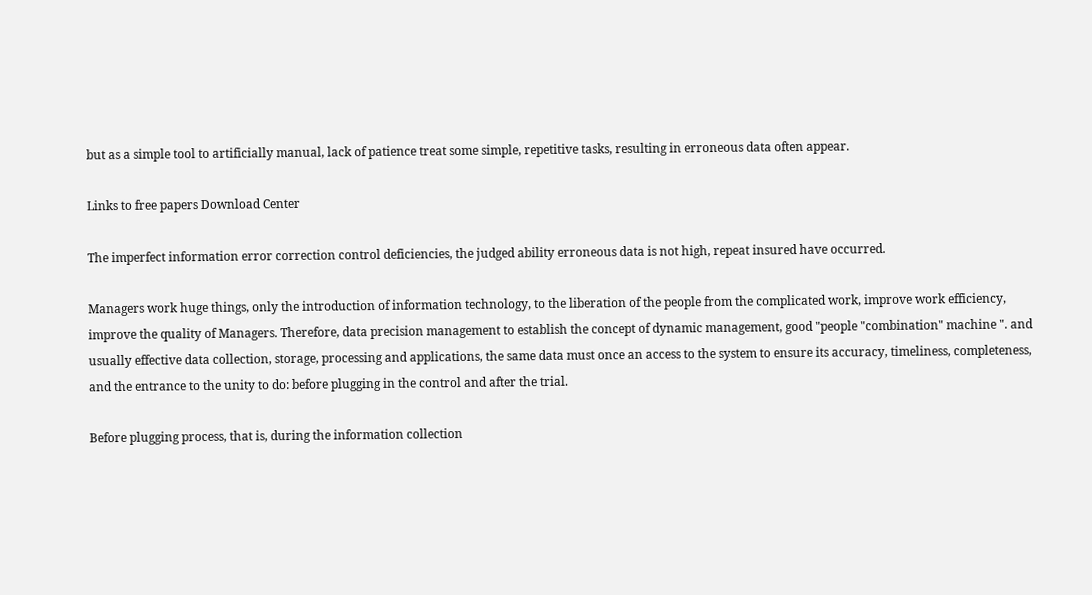but as a simple tool to artificially manual, lack of patience treat some simple, repetitive tasks, resulting in erroneous data often appear.

Links to free papers Download Center

The imperfect information error correction control deficiencies, the judged ability erroneous data is not high, repeat insured have occurred.

Managers work huge things, only the introduction of information technology, to the liberation of the people from the complicated work, improve work efficiency, improve the quality of Managers. Therefore, data precision management to establish the concept of dynamic management, good "people "combination" machine ". and usually effective data collection, storage, processing and applications, the same data must once an access to the system to ensure its accuracy, timeliness, completeness, and the entrance to the unity to do: before plugging in the control and after the trial.

Before plugging process, that is, during the information collection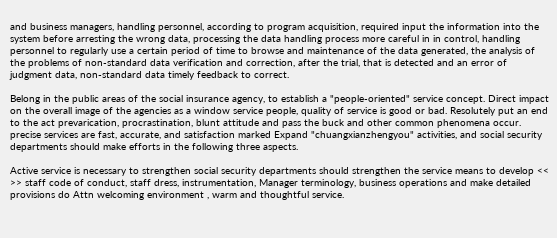and business managers, handling personnel, according to program acquisition, required input the information into the system before arresting the wrong data, processing the data handling process more careful in in control, handling personnel to regularly use a certain period of time to browse and maintenance of the data generated, the analysis of the problems of non-standard data verification and correction, after the trial, that is detected and an error of judgment data, non-standard data timely feedback to correct.

Belong in the public areas of the social insurance agency, to establish a "people-oriented" service concept. Direct impact on the overall image of the agencies as a window service people, quality of service is good or bad. Resolutely put an end to the act prevarication, procrastination, blunt attitude and pass the buck and other common phenomena occur. precise services are fast, accurate, and satisfaction marked Expand "chuangxianzhengyou" activities, and social security departments should make efforts in the following three aspects.

Active service is necessary to strengthen social security departments should strengthen the service means to develop << >> staff code of conduct, staff dress, instrumentation, Manager terminology, business operations and make detailed provisions do Attn welcoming environment , warm and thoughtful service.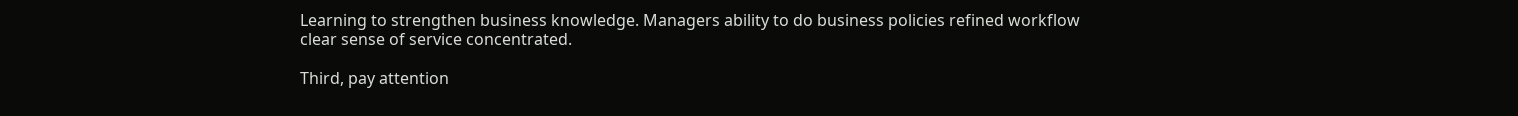Learning to strengthen business knowledge. Managers ability to do business policies refined workflow clear sense of service concentrated.

Third, pay attention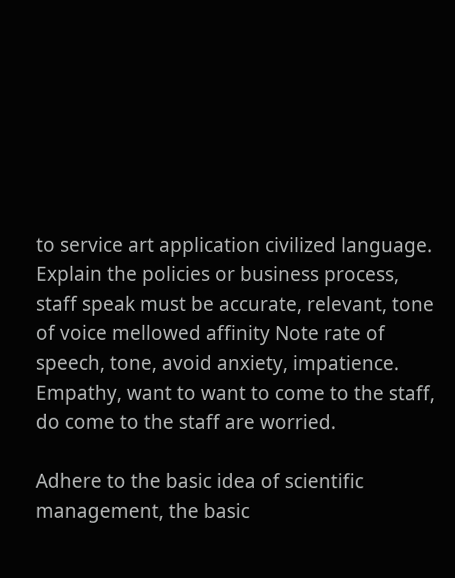to service art application civilized language. Explain the policies or business process, staff speak must be accurate, relevant, tone of voice mellowed affinity Note rate of speech, tone, avoid anxiety, impatience. Empathy, want to want to come to the staff, do come to the staff are worried.

Adhere to the basic idea of scientific management, the basic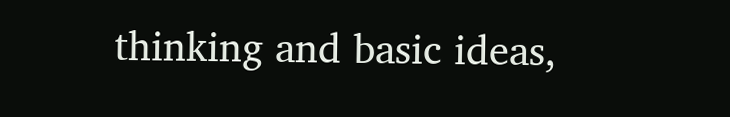thinking and basic ideas,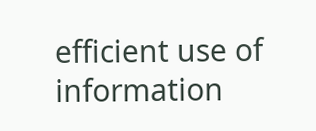efficient use of information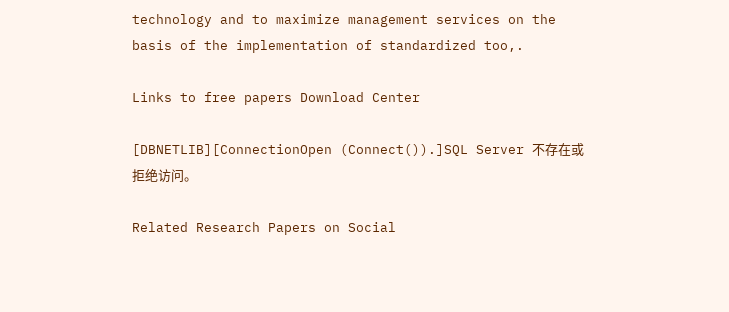technology and to maximize management services on the basis of the implementation of standardized too,.

Links to free papers Download Center

[DBNETLIB][ConnectionOpen (Connect()).]SQL Server 不存在或拒绝访问。

Related Research Papers on Social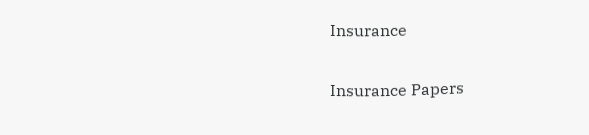Insurance

Insurance Papers